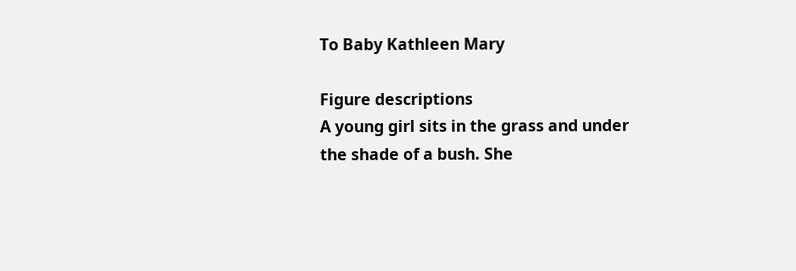To Baby Kathleen Mary

Figure descriptions
A young girl sits in the grass and under the shade of a bush. She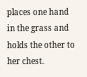places one hand in the grass and holds the other to her chest.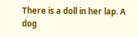There is a doll in her lap. A dog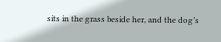sits in the grass beside her, and the dog’s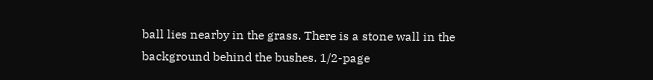ball lies nearby in the grass. There is a stone wall in the background behind the bushes. 1/2-page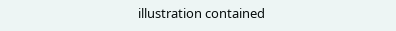illustration contained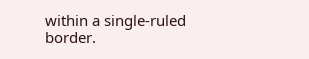within a single-ruled border.